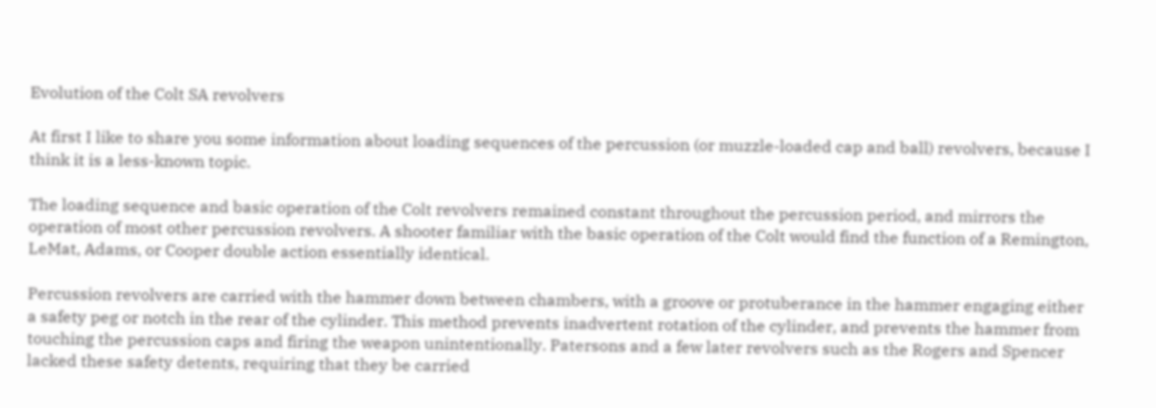Evolution of the Colt SA revolvers

At first I like to share you some information about loading sequences of the percussion (or muzzle-loaded cap and ball) revolvers, because I think it is a less-known topic.

The loading sequence and basic operation of the Colt revolvers remained constant throughout the percussion period, and mirrors the operation of most other percussion revolvers. A shooter familiar with the basic operation of the Colt would find the function of a Remington, LeMat, Adams, or Cooper double action essentially identical.

Percussion revolvers are carried with the hammer down between chambers, with a groove or protuberance in the hammer engaging either a safety peg or notch in the rear of the cylinder. This method prevents inadvertent rotation of the cylinder, and prevents the hammer from touching the percussion caps and firing the weapon unintentionally. Patersons and a few later revolvers such as the Rogers and Spencer lacked these safety detents, requiring that they be carried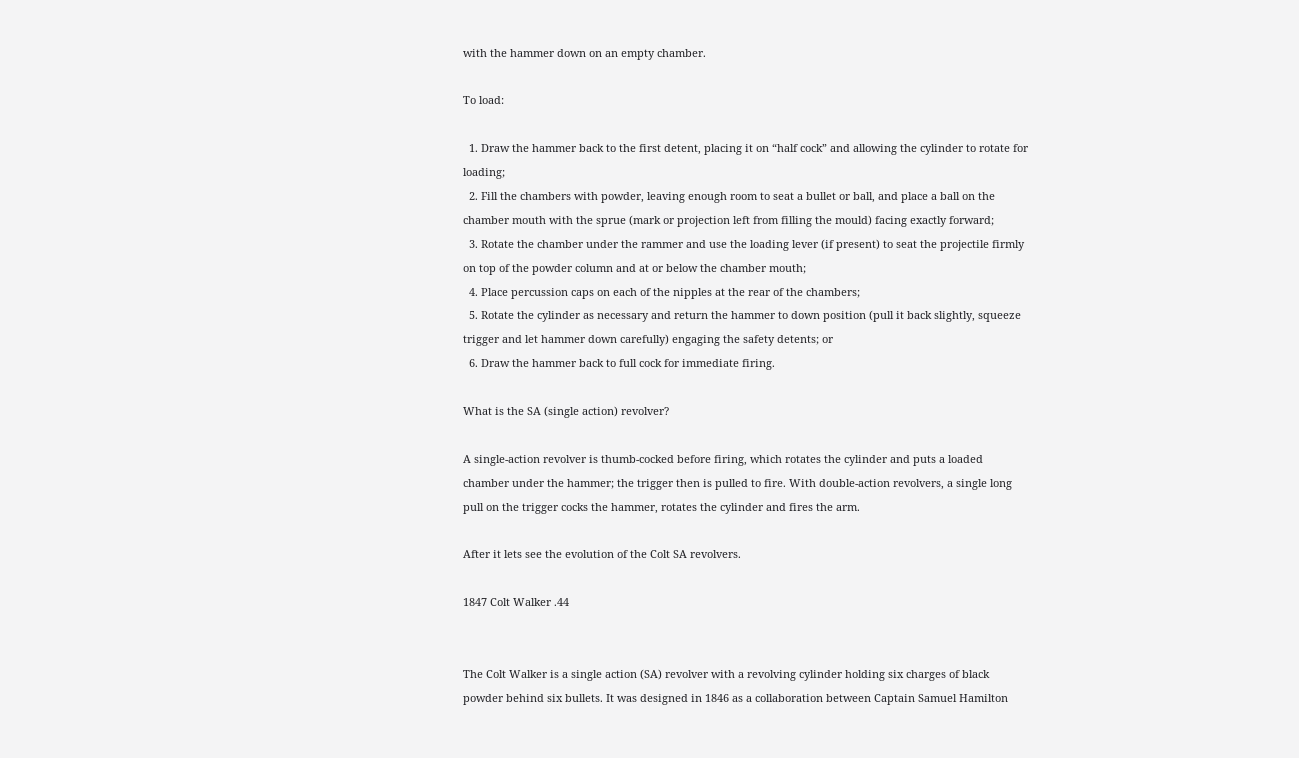with the hammer down on an empty chamber.

To load:

  1. Draw the hammer back to the first detent, placing it on “half cock” and allowing the cylinder to rotate for loading;
  2. Fill the chambers with powder, leaving enough room to seat a bullet or ball, and place a ball on the chamber mouth with the sprue (mark or projection left from filling the mould) facing exactly forward;
  3. Rotate the chamber under the rammer and use the loading lever (if present) to seat the projectile firmly on top of the powder column and at or below the chamber mouth;
  4. Place percussion caps on each of the nipples at the rear of the chambers;
  5. Rotate the cylinder as necessary and return the hammer to down position (pull it back slightly, squeeze trigger and let hammer down carefully) engaging the safety detents; or
  6. Draw the hammer back to full cock for immediate firing.

What is the SA (single action) revolver?

A single-action revolver is thumb-cocked before firing, which rotates the cylinder and puts a loaded chamber under the hammer; the trigger then is pulled to fire. With double-action revolvers, a single long pull on the trigger cocks the hammer, rotates the cylinder and fires the arm.

After it lets see the evolution of the Colt SA revolvers.

1847 Colt Walker .44


The Colt Walker is a single action (SA) revolver with a revolving cylinder holding six charges of black powder behind six bullets. It was designed in 1846 as a collaboration between Captain Samuel Hamilton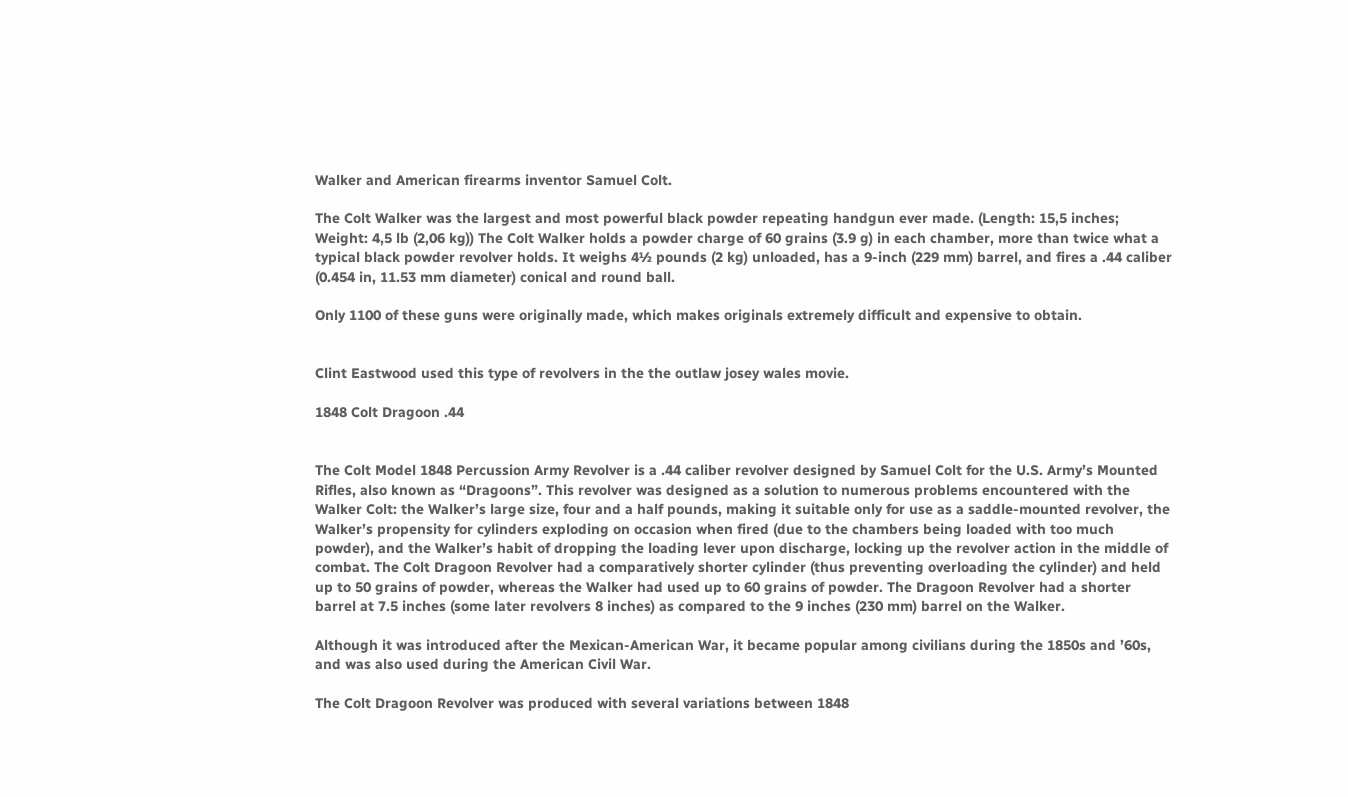Walker and American firearms inventor Samuel Colt.

The Colt Walker was the largest and most powerful black powder repeating handgun ever made. (Length: 15,5 inches; Weight: 4,5 lb (2,06 kg)) The Colt Walker holds a powder charge of 60 grains (3.9 g) in each chamber, more than twice what a typical black powder revolver holds. It weighs 4½ pounds (2 kg) unloaded, has a 9-inch (229 mm) barrel, and fires a .44 caliber (0.454 in, 11.53 mm diameter) conical and round ball.

Only 1100 of these guns were originally made, which makes originals extremely difficult and expensive to obtain.


Clint Eastwood used this type of revolvers in the the outlaw josey wales movie.

1848 Colt Dragoon .44


The Colt Model 1848 Percussion Army Revolver is a .44 caliber revolver designed by Samuel Colt for the U.S. Army’s Mounted Rifles, also known as “Dragoons”. This revolver was designed as a solution to numerous problems encountered with the Walker Colt: the Walker’s large size, four and a half pounds, making it suitable only for use as a saddle-mounted revolver, the Walker’s propensity for cylinders exploding on occasion when fired (due to the chambers being loaded with too much powder), and the Walker’s habit of dropping the loading lever upon discharge, locking up the revolver action in the middle of combat. The Colt Dragoon Revolver had a comparatively shorter cylinder (thus preventing overloading the cylinder) and held up to 50 grains of powder, whereas the Walker had used up to 60 grains of powder. The Dragoon Revolver had a shorter barrel at 7.5 inches (some later revolvers 8 inches) as compared to the 9 inches (230 mm) barrel on the Walker.

Although it was introduced after the Mexican-American War, it became popular among civilians during the 1850s and ’60s, and was also used during the American Civil War.

The Colt Dragoon Revolver was produced with several variations between 1848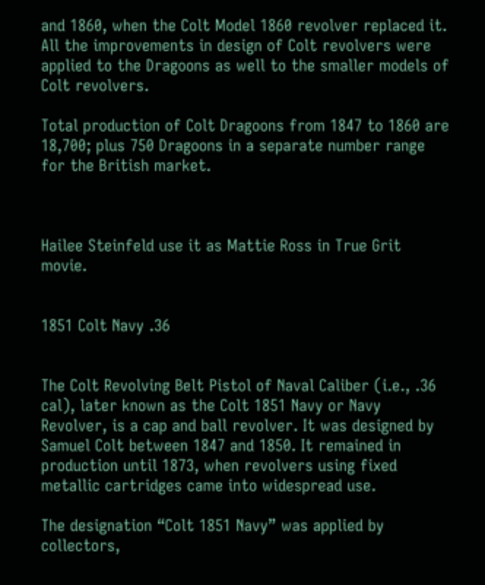and 1860, when the Colt Model 1860 revolver replaced it. All the improvements in design of Colt revolvers were applied to the Dragoons as well to the smaller models of Colt revolvers.

Total production of Colt Dragoons from 1847 to 1860 are 18,700; plus 750 Dragoons in a separate number range for the British market.



Hailee Steinfeld use it as Mattie Ross in True Grit movie.


1851 Colt Navy .36


The Colt Revolving Belt Pistol of Naval Caliber (i.e., .36 cal), later known as the Colt 1851 Navy or Navy Revolver, is a cap and ball revolver. It was designed by Samuel Colt between 1847 and 1850. It remained in production until 1873, when revolvers using fixed metallic cartridges came into widespread use.

The designation “Colt 1851 Navy” was applied by collectors,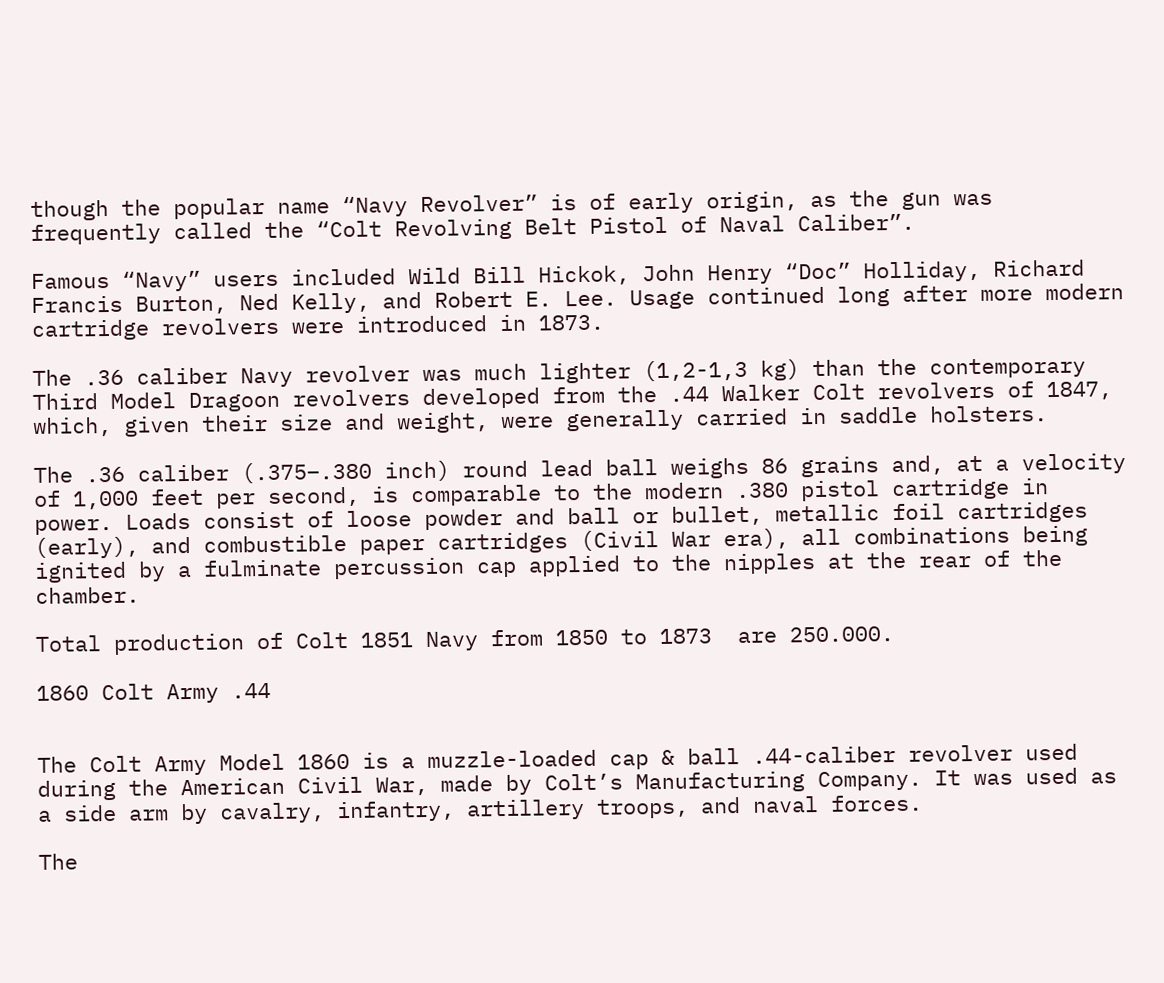though the popular name “Navy Revolver” is of early origin, as the gun was frequently called the “Colt Revolving Belt Pistol of Naval Caliber”.

Famous “Navy” users included Wild Bill Hickok, John Henry “Doc” Holliday, Richard Francis Burton, Ned Kelly, and Robert E. Lee. Usage continued long after more modern cartridge revolvers were introduced in 1873.

The .36 caliber Navy revolver was much lighter (1,2-1,3 kg) than the contemporary Third Model Dragoon revolvers developed from the .44 Walker Colt revolvers of 1847, which, given their size and weight, were generally carried in saddle holsters.

The .36 caliber (.375–.380 inch) round lead ball weighs 86 grains and, at a velocity of 1,000 feet per second, is comparable to the modern .380 pistol cartridge in power. Loads consist of loose powder and ball or bullet, metallic foil cartridges (early), and combustible paper cartridges (Civil War era), all combinations being ignited by a fulminate percussion cap applied to the nipples at the rear of the chamber.

Total production of Colt 1851 Navy from 1850 to 1873  are 250.000.

1860 Colt Army .44


The Colt Army Model 1860 is a muzzle-loaded cap & ball .44-caliber revolver used during the American Civil War, made by Colt’s Manufacturing Company. It was used as a side arm by cavalry, infantry, artillery troops, and naval forces.

The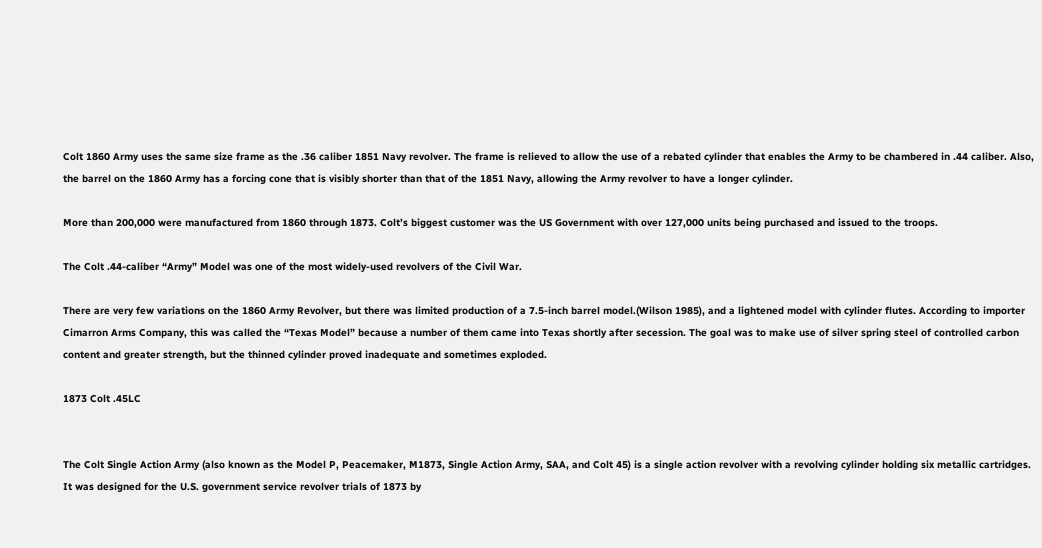Colt 1860 Army uses the same size frame as the .36 caliber 1851 Navy revolver. The frame is relieved to allow the use of a rebated cylinder that enables the Army to be chambered in .44 caliber. Also, the barrel on the 1860 Army has a forcing cone that is visibly shorter than that of the 1851 Navy, allowing the Army revolver to have a longer cylinder.

More than 200,000 were manufactured from 1860 through 1873. Colt’s biggest customer was the US Government with over 127,000 units being purchased and issued to the troops.

The Colt .44-caliber “Army” Model was one of the most widely-used revolvers of the Civil War.

There are very few variations on the 1860 Army Revolver, but there was limited production of a 7.5-inch barrel model.(Wilson 1985), and a lightened model with cylinder flutes. According to importer Cimarron Arms Company, this was called the “Texas Model” because a number of them came into Texas shortly after secession. The goal was to make use of silver spring steel of controlled carbon content and greater strength, but the thinned cylinder proved inadequate and sometimes exploded.

1873 Colt .45LC


The Colt Single Action Army (also known as the Model P, Peacemaker, M1873, Single Action Army, SAA, and Colt 45) is a single action revolver with a revolving cylinder holding six metallic cartridges. It was designed for the U.S. government service revolver trials of 1873 by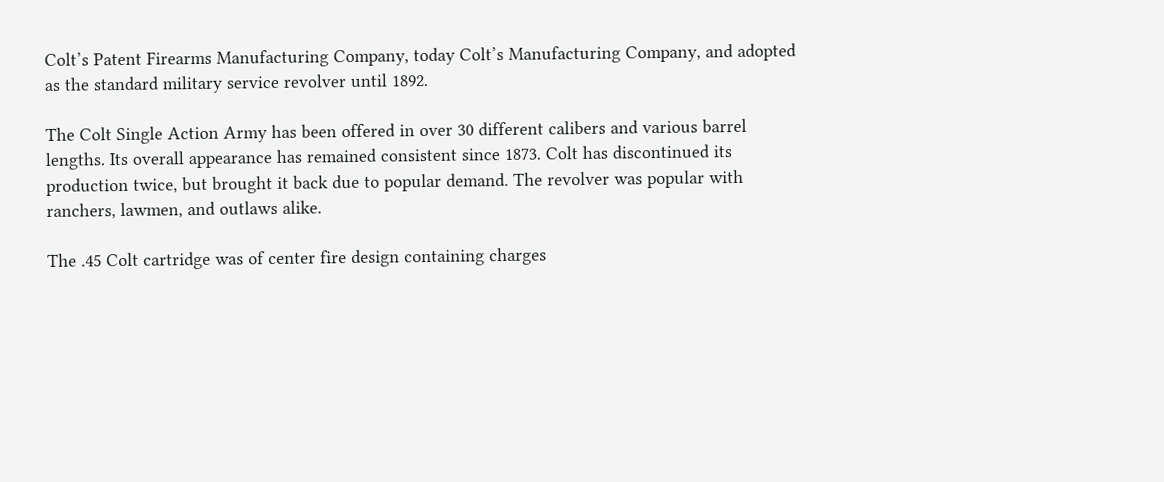Colt’s Patent Firearms Manufacturing Company, today Colt’s Manufacturing Company, and adopted as the standard military service revolver until 1892.

The Colt Single Action Army has been offered in over 30 different calibers and various barrel lengths. Its overall appearance has remained consistent since 1873. Colt has discontinued its production twice, but brought it back due to popular demand. The revolver was popular with ranchers, lawmen, and outlaws alike.

The .45 Colt cartridge was of center fire design containing charges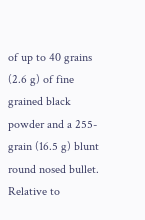of up to 40 grains (2.6 g) of fine grained black powder and a 255-grain (16.5 g) blunt round nosed bullet. Relative to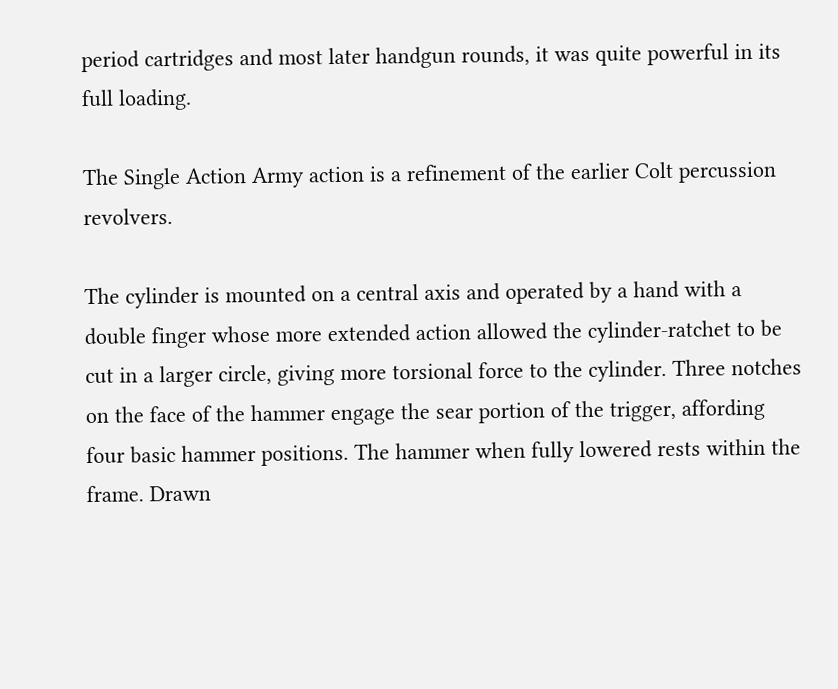period cartridges and most later handgun rounds, it was quite powerful in its full loading.

The Single Action Army action is a refinement of the earlier Colt percussion revolvers.

The cylinder is mounted on a central axis and operated by a hand with a double finger whose more extended action allowed the cylinder-ratchet to be cut in a larger circle, giving more torsional force to the cylinder. Three notches on the face of the hammer engage the sear portion of the trigger, affording four basic hammer positions. The hammer when fully lowered rests within the frame. Drawn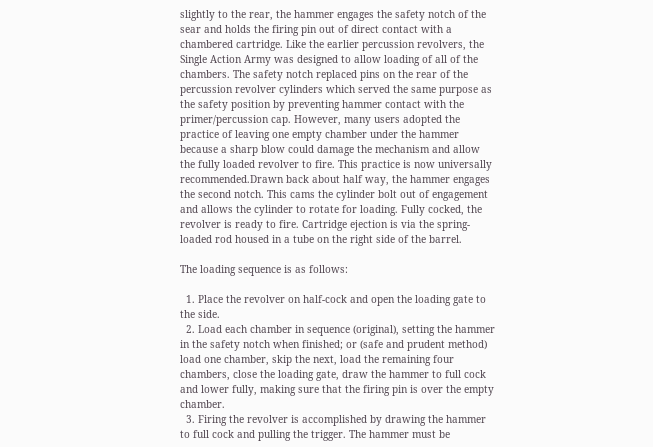slightly to the rear, the hammer engages the safety notch of the sear and holds the firing pin out of direct contact with a chambered cartridge. Like the earlier percussion revolvers, the Single Action Army was designed to allow loading of all of the chambers. The safety notch replaced pins on the rear of the percussion revolver cylinders which served the same purpose as the safety position by preventing hammer contact with the primer/percussion cap. However, many users adopted the practice of leaving one empty chamber under the hammer because a sharp blow could damage the mechanism and allow the fully loaded revolver to fire. This practice is now universally recommended.Drawn back about half way, the hammer engages the second notch. This cams the cylinder bolt out of engagement and allows the cylinder to rotate for loading. Fully cocked, the revolver is ready to fire. Cartridge ejection is via the spring-loaded rod housed in a tube on the right side of the barrel.

The loading sequence is as follows:

  1. Place the revolver on half-cock and open the loading gate to the side.
  2. Load each chamber in sequence (original), setting the hammer in the safety notch when finished; or (safe and prudent method) load one chamber, skip the next, load the remaining four chambers, close the loading gate, draw the hammer to full cock and lower fully, making sure that the firing pin is over the empty chamber.
  3. Firing the revolver is accomplished by drawing the hammer to full cock and pulling the trigger. The hammer must be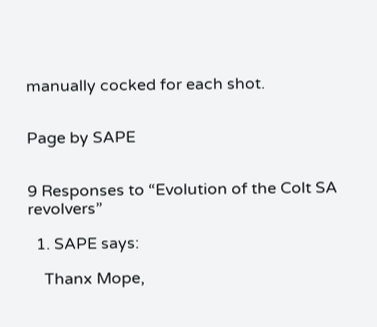manually cocked for each shot.


Page by SAPE


9 Responses to “Evolution of the Colt SA revolvers”

  1. SAPE says:

    Thanx Mope,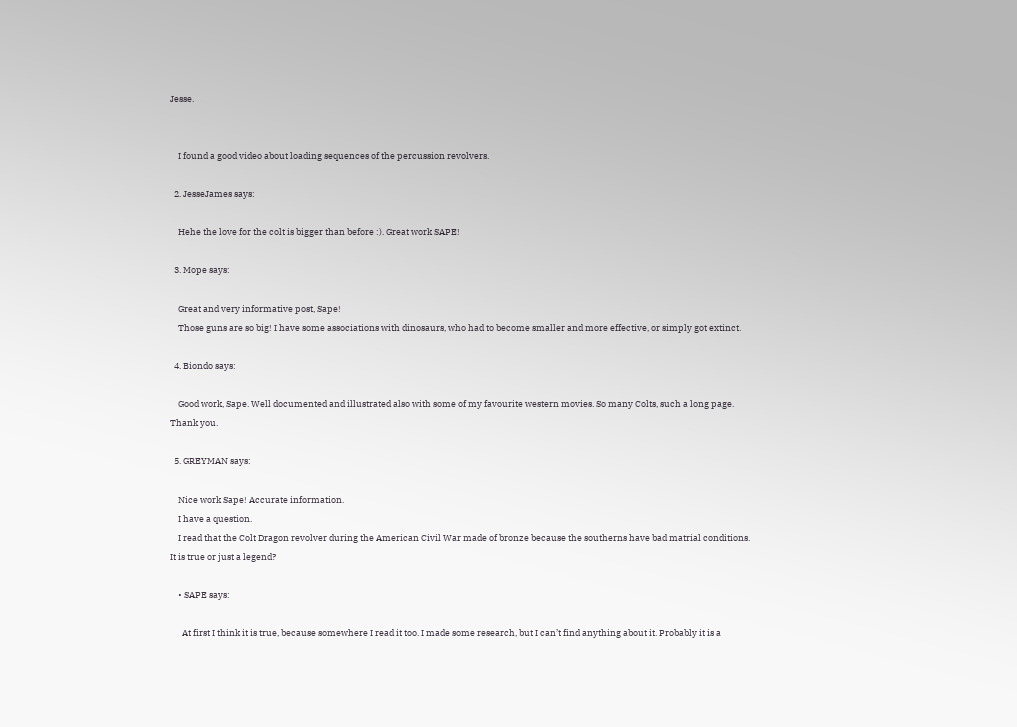Jesse.


    I found a good video about loading sequences of the percussion revolvers.

  2. JesseJames says:

    Hehe the love for the colt is bigger than before :). Great work SAPE!

  3. Mope says:

    Great and very informative post, Sape!
    Those guns are so big! I have some associations with dinosaurs, who had to become smaller and more effective, or simply got extinct.

  4. Biondo says:

    Good work, Sape. Well documented and illustrated also with some of my favourite western movies. So many Colts, such a long page. Thank you.

  5. GREYMAN says:

    Nice work Sape! Accurate information.
    I have a question.
    I read that the Colt Dragon revolver during the American Civil War made of bronze because the southerns have bad matrial conditions. It is true or just a legend?

    • SAPE says:

      At first I think it is true, because somewhere I read it too. I made some research, but I can’t find anything about it. Probably it is a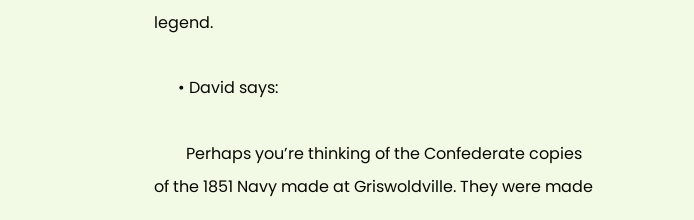legend.

      • David says:

        Perhaps you’re thinking of the Confederate copies of the 1851 Navy made at Griswoldville. They were made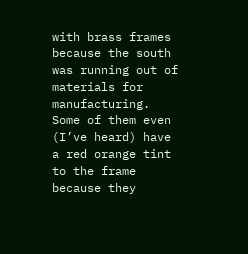with brass frames because the south was running out of materials for manufacturing. Some of them even (I’ve heard) have a red orange tint to the frame because they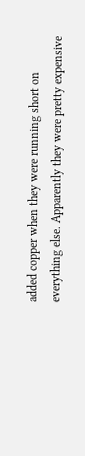added copper when they were running short on everything else. Apparently they were pretty expensive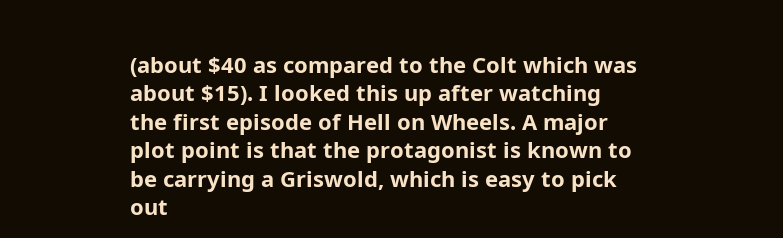(about $40 as compared to the Colt which was about $15). I looked this up after watching the first episode of Hell on Wheels. A major plot point is that the protagonist is known to be carrying a Griswold, which is easy to pick out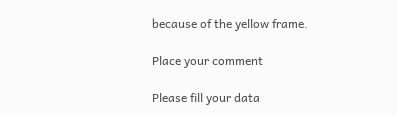because of the yellow frame.

Place your comment

Please fill your data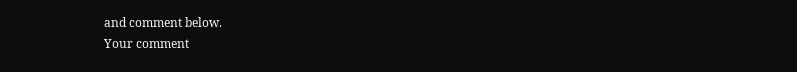and comment below.
Your comment